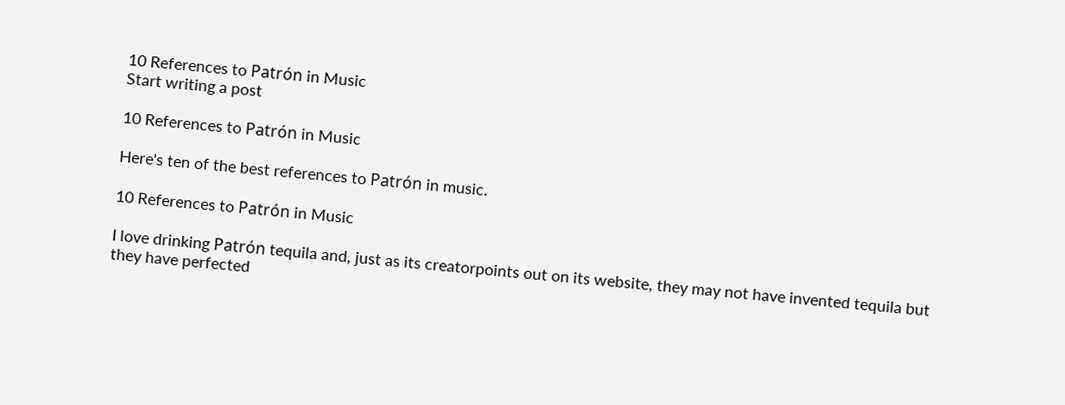10 References to Patrón in Music
Start writing a post

10 References to Patrón in Music

Here's ten of the best references to Patrón in music.

10 References to Patrón in Music

I love drinking Patrón tequila and, just as its creatorpoints out on its website, they may not have invented tequila but they have perfected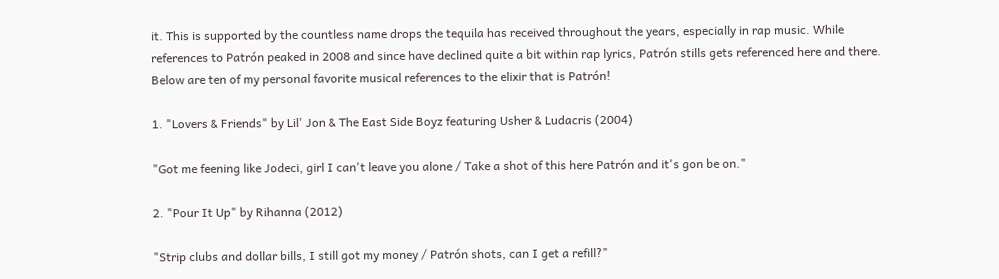it. This is supported by the countless name drops the tequila has received throughout the years, especially in rap music. While references to Patrón peaked in 2008 and since have declined quite a bit within rap lyrics, Patrón stills gets referenced here and there. Below are ten of my personal favorite musical references to the elixir that is Patrón!

1. "Lovers & Friends" by Lil' Jon & The East Side Boyz featuring Usher & Ludacris (2004)

"Got me feening like Jodeci, girl I can't leave you alone / Take a shot of this here Patrón and it's gon be on."

2. "Pour It Up" by Rihanna (2012)

"Strip clubs and dollar bills, I still got my money / Patrón shots, can I get a refill?"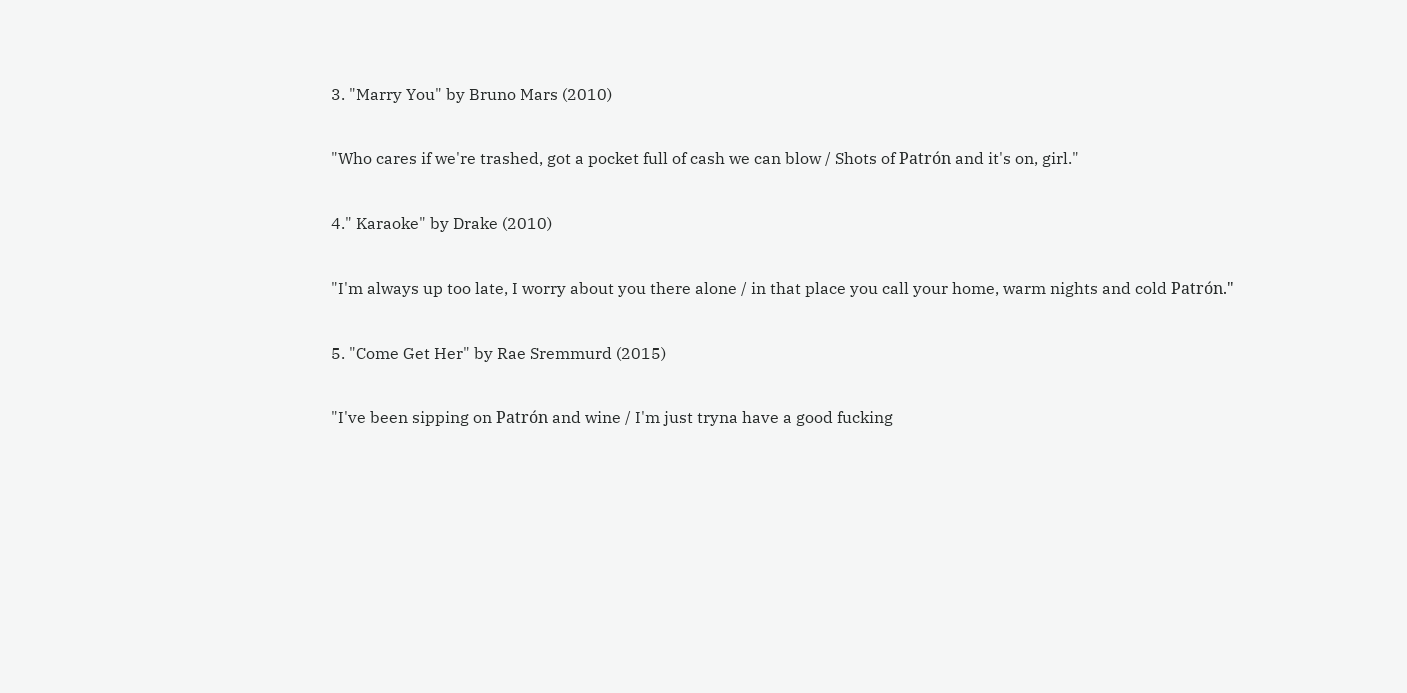3. "Marry You" by Bruno Mars (2010)

"Who cares if we're trashed, got a pocket full of cash we can blow / Shots of Patrón and it's on, girl."

4." Karaoke" by Drake (2010)

"I'm always up too late, I worry about you there alone / in that place you call your home, warm nights and cold Patrón."

5. "Come Get Her" by Rae Sremmurd (2015)

"I've been sipping on Patrón and wine / I'm just tryna have a good fucking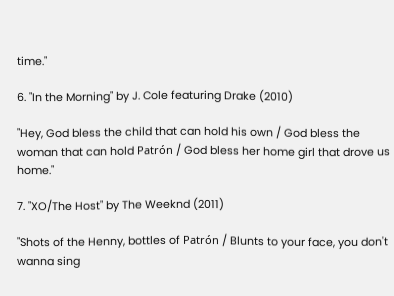time."

6. "In the Morning" by J. Cole featuring Drake (2010)

"Hey, God bless the child that can hold his own / God bless the woman that can hold Patrón / God bless her home girl that drove us home."

7. "XO/The Host" by The Weeknd (2011)

"Shots of the Henny, bottles of Patrón / Blunts to your face, you don't wanna sing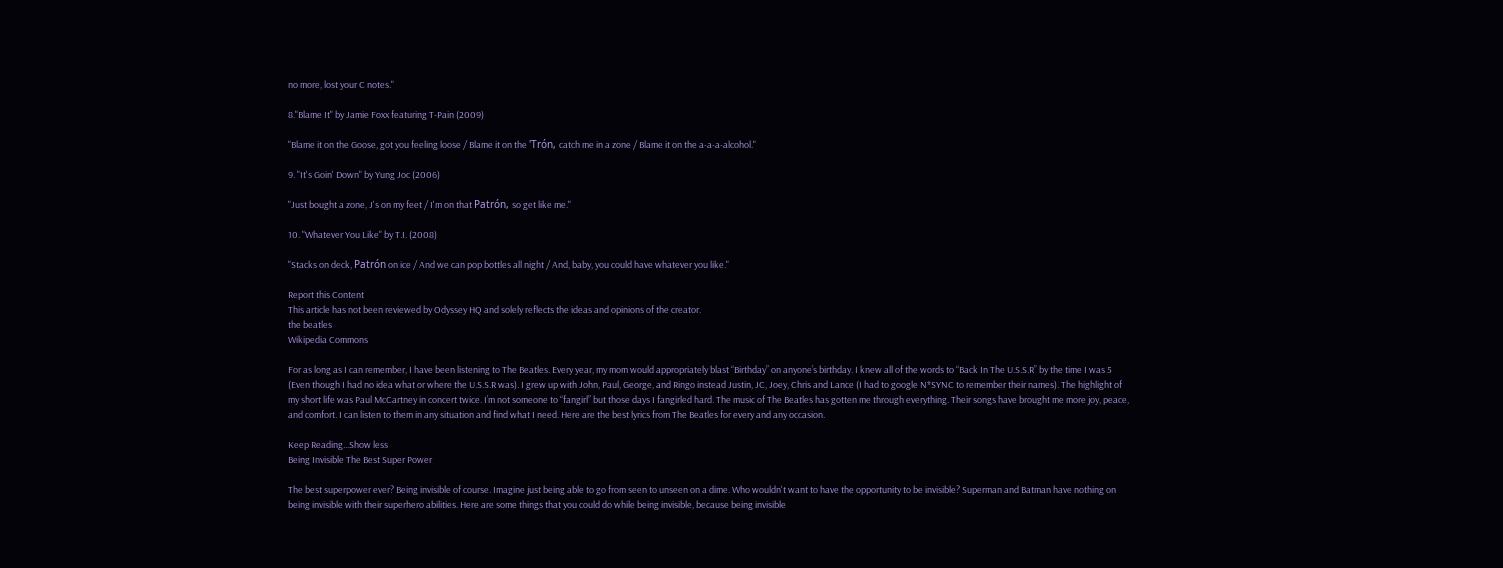no more, lost your C notes."

8."Blame It" by Jamie Foxx featuring T-Pain (2009)

"Blame it on the Goose, got you feeling loose / Blame it on the 'Trón, catch me in a zone / Blame it on the a-a-a-alcohol."

9. "It's Goin' Down" by Yung Joc (2006)

"Just bought a zone, J's on my feet / I'm on that Patrón, so get like me."

10. "Whatever You Like" by T.I. (2008)

"Stacks on deck, Patrón on ice / And we can pop bottles all night / And, baby, you could have whatever you like."

Report this Content
This article has not been reviewed by Odyssey HQ and solely reflects the ideas and opinions of the creator.
the beatles
Wikipedia Commons

For as long as I can remember, I have been listening to The Beatles. Every year, my mom would appropriately blast “Birthday” on anyone’s birthday. I knew all of the words to “Back In The U.S.S.R” by the time I was 5 (Even though I had no idea what or where the U.S.S.R was). I grew up with John, Paul, George, and Ringo instead Justin, JC, Joey, Chris and Lance (I had to google N*SYNC to remember their names). The highlight of my short life was Paul McCartney in concert twice. I’m not someone to “fangirl” but those days I fangirled hard. The music of The Beatles has gotten me through everything. Their songs have brought me more joy, peace, and comfort. I can listen to them in any situation and find what I need. Here are the best lyrics from The Beatles for every and any occasion.

Keep Reading...Show less
Being Invisible The Best Super Power

The best superpower ever? Being invisible of course. Imagine just being able to go from seen to unseen on a dime. Who wouldn't want to have the opportunity to be invisible? Superman and Batman have nothing on being invisible with their superhero abilities. Here are some things that you could do while being invisible, because being invisible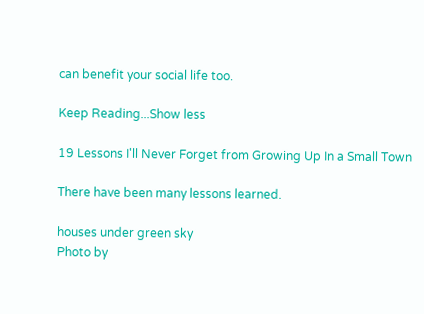can benefit your social life too.

Keep Reading...Show less

19 Lessons I'll Never Forget from Growing Up In a Small Town

There have been many lessons learned.

houses under green sky
Photo by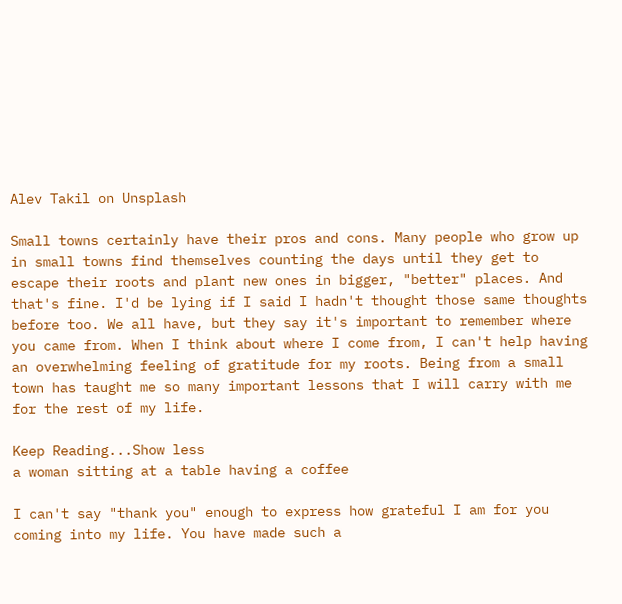Alev Takil on Unsplash

Small towns certainly have their pros and cons. Many people who grow up in small towns find themselves counting the days until they get to escape their roots and plant new ones in bigger, "better" places. And that's fine. I'd be lying if I said I hadn't thought those same thoughts before too. We all have, but they say it's important to remember where you came from. When I think about where I come from, I can't help having an overwhelming feeling of gratitude for my roots. Being from a small town has taught me so many important lessons that I will carry with me for the rest of my life.

Keep Reading...Show less
a woman sitting at a table having a coffee

I can't say "thank you" enough to express how grateful I am for you coming into my life. You have made such a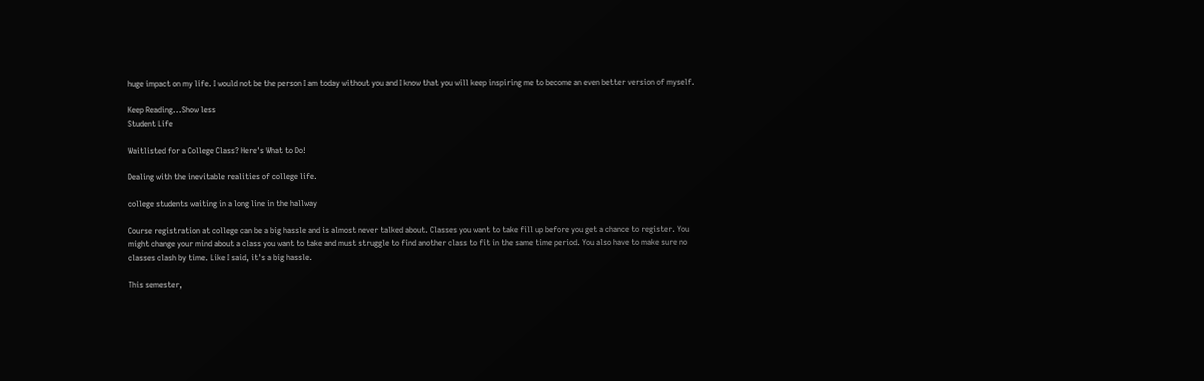huge impact on my life. I would not be the person I am today without you and I know that you will keep inspiring me to become an even better version of myself.

Keep Reading...Show less
Student Life

Waitlisted for a College Class? Here's What to Do!

Dealing with the inevitable realities of college life.

college students waiting in a long line in the hallway

Course registration at college can be a big hassle and is almost never talked about. Classes you want to take fill up before you get a chance to register. You might change your mind about a class you want to take and must struggle to find another class to fit in the same time period. You also have to make sure no classes clash by time. Like I said, it's a big hassle.

This semester,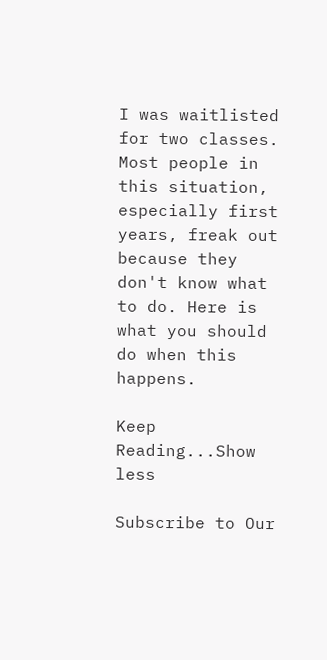I was waitlisted for two classes. Most people in this situation, especially first years, freak out because they don't know what to do. Here is what you should do when this happens.

Keep Reading...Show less

Subscribe to Our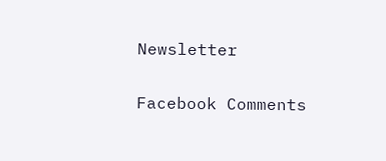Newsletter

Facebook Comments